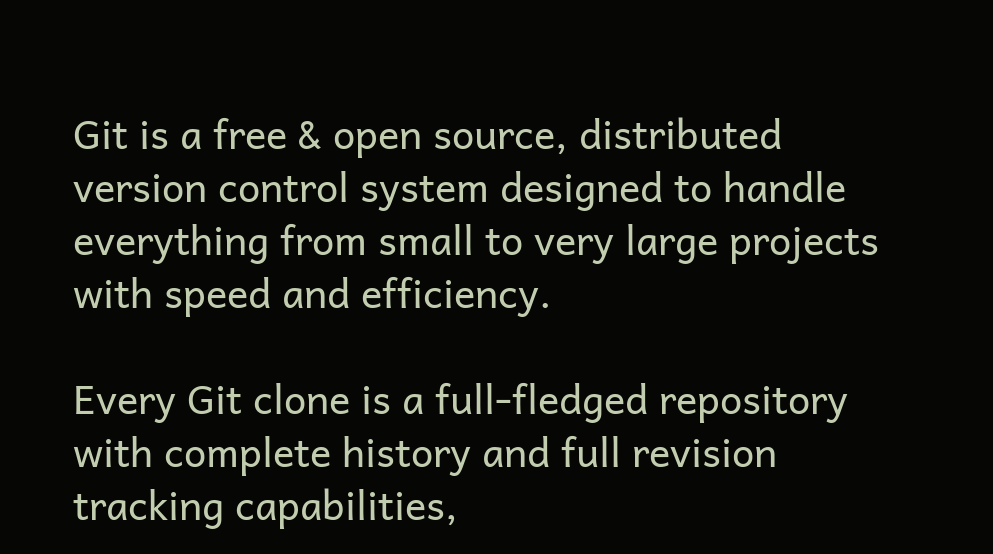Git is a free & open source, distributed version control system designed to handle everything from small to very large projects with speed and efficiency.

Every Git clone is a full-fledged repository with complete history and full revision tracking capabilities,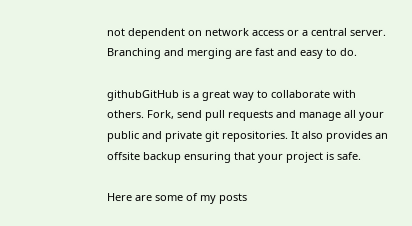not dependent on network access or a central server. Branching and merging are fast and easy to do.

githubGitHub is a great way to collaborate with others. Fork, send pull requests and manage all your public and private git repositories. It also provides an offsite backup ensuring that your project is safe.

Here are some of my posts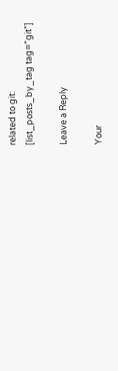related to git:
[list_posts_by_tag tag=”git”]

Leave a Reply

Your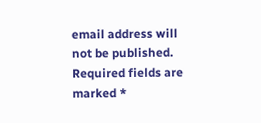email address will not be published. Required fields are marked *